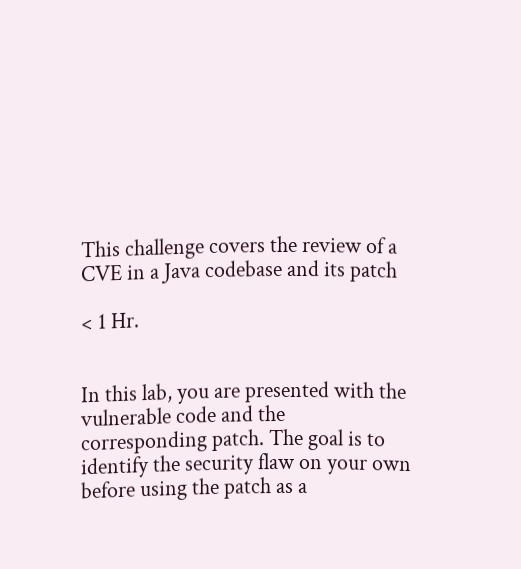This challenge covers the review of a CVE in a Java codebase and its patch

< 1 Hr.


In this lab, you are presented with the vulnerable code and the corresponding patch. The goal is to identify the security flaw on your own before using the patch as a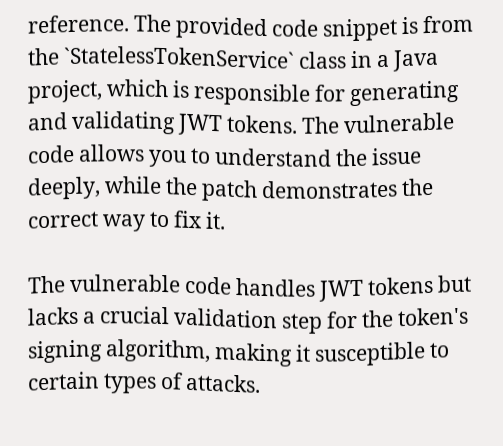reference. The provided code snippet is from the `StatelessTokenService` class in a Java project, which is responsible for generating and validating JWT tokens. The vulnerable code allows you to understand the issue deeply, while the patch demonstrates the correct way to fix it.

The vulnerable code handles JWT tokens but lacks a crucial validation step for the token's signing algorithm, making it susceptible to certain types of attacks.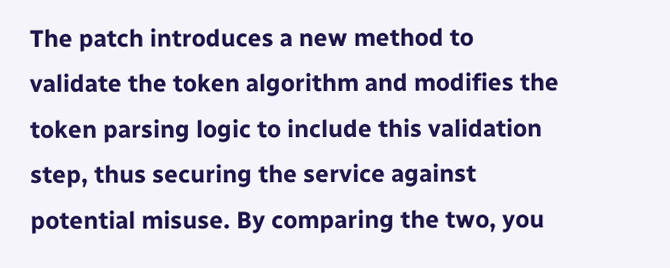The patch introduces a new method to validate the token algorithm and modifies the token parsing logic to include this validation step, thus securing the service against potential misuse. By comparing the two, you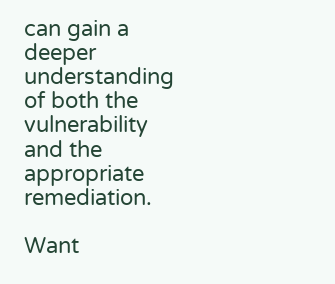can gain a deeper understanding of both the vulnerability and the appropriate remediation.

Want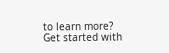to learn more? Get started with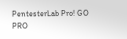PentesterLab Pro! GO PRO